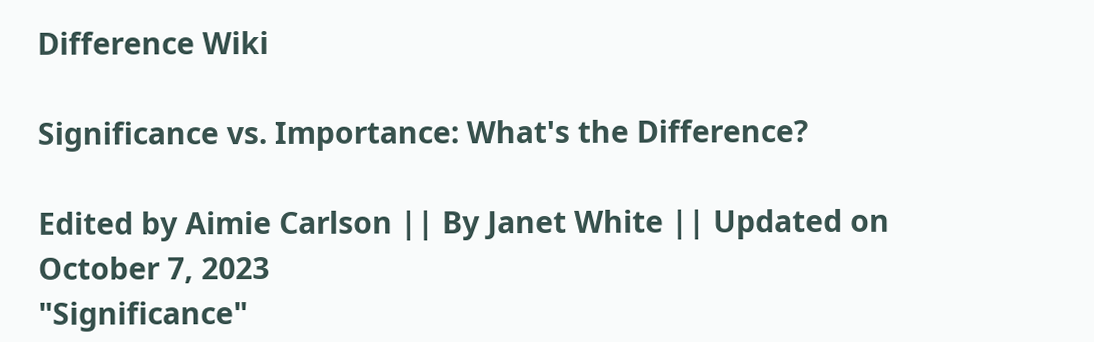Difference Wiki

Significance vs. Importance: What's the Difference?

Edited by Aimie Carlson || By Janet White || Updated on October 7, 2023
"Significance"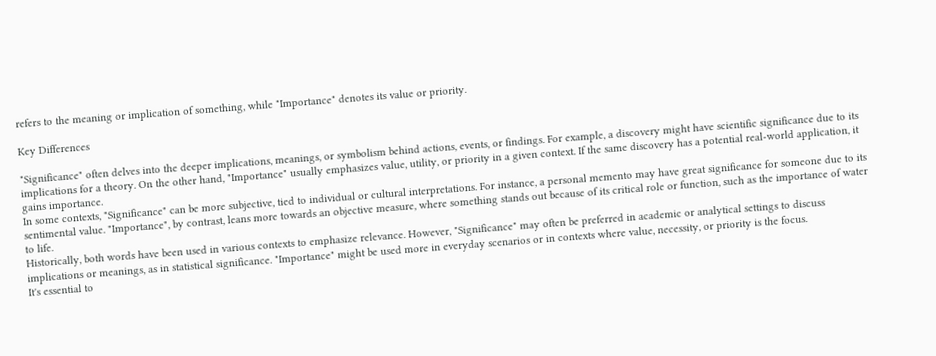refers to the meaning or implication of something, while "Importance" denotes its value or priority.

Key Differences

"Significance" often delves into the deeper implications, meanings, or symbolism behind actions, events, or findings. For example, a discovery might have scientific significance due to its implications for a theory. On the other hand, "Importance" usually emphasizes value, utility, or priority in a given context. If the same discovery has a potential real-world application, it gains importance.
In some contexts, "Significance" can be more subjective, tied to individual or cultural interpretations. For instance, a personal memento may have great significance for someone due to its sentimental value. "Importance", by contrast, leans more towards an objective measure, where something stands out because of its critical role or function, such as the importance of water to life.
Historically, both words have been used in various contexts to emphasize relevance. However, "Significance" may often be preferred in academic or analytical settings to discuss implications or meanings, as in statistical significance. "Importance" might be used more in everyday scenarios or in contexts where value, necessity, or priority is the focus.
It's essential to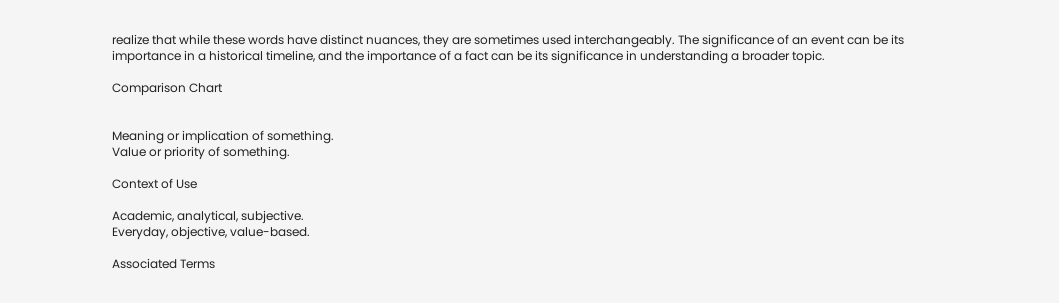realize that while these words have distinct nuances, they are sometimes used interchangeably. The significance of an event can be its importance in a historical timeline, and the importance of a fact can be its significance in understanding a broader topic.

Comparison Chart


Meaning or implication of something.
Value or priority of something.

Context of Use

Academic, analytical, subjective.
Everyday, objective, value-based.

Associated Terms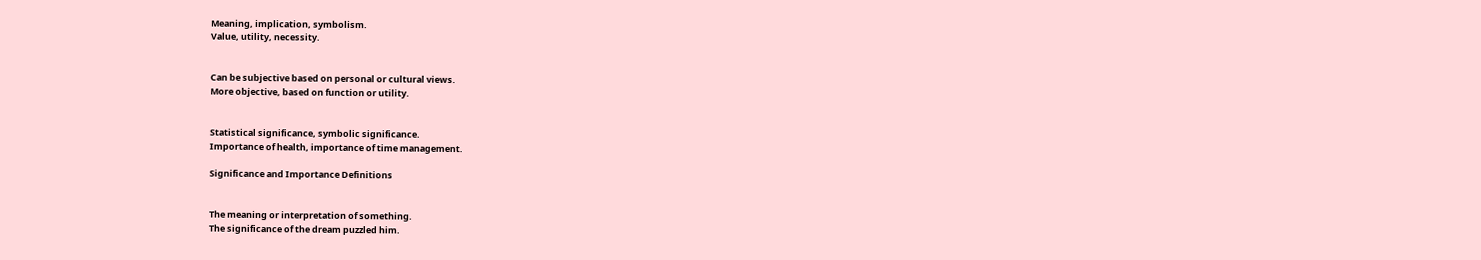Meaning, implication, symbolism.
Value, utility, necessity.


Can be subjective based on personal or cultural views.
More objective, based on function or utility.


Statistical significance, symbolic significance.
Importance of health, importance of time management.

Significance and Importance Definitions


The meaning or interpretation of something.
The significance of the dream puzzled him.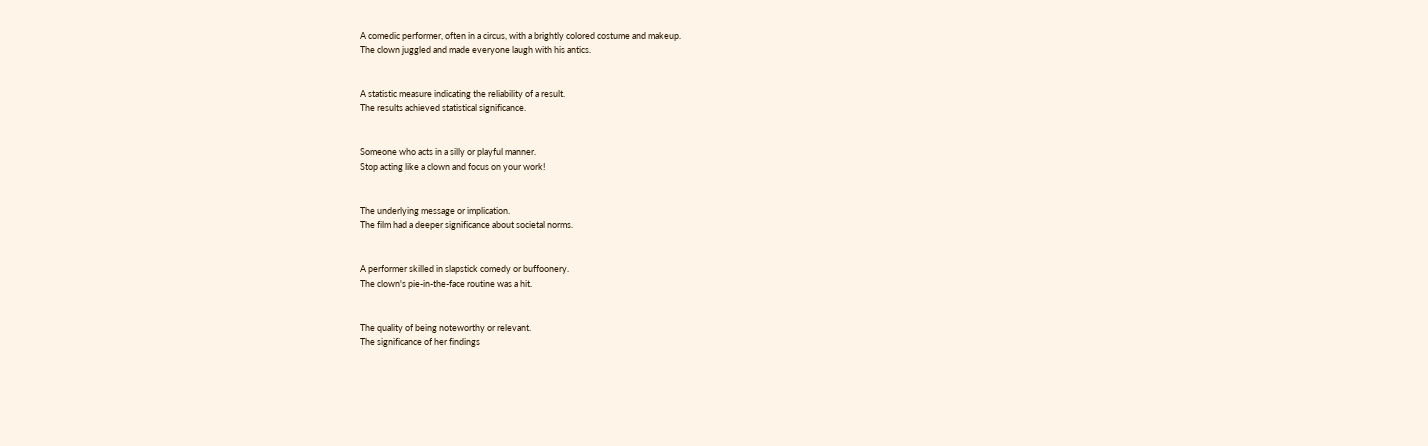A comedic performer, often in a circus, with a brightly colored costume and makeup.
The clown juggled and made everyone laugh with his antics.


A statistic measure indicating the reliability of a result.
The results achieved statistical significance.


Someone who acts in a silly or playful manner.
Stop acting like a clown and focus on your work!


The underlying message or implication.
The film had a deeper significance about societal norms.


A performer skilled in slapstick comedy or buffoonery.
The clown's pie-in-the-face routine was a hit.


The quality of being noteworthy or relevant.
The significance of her findings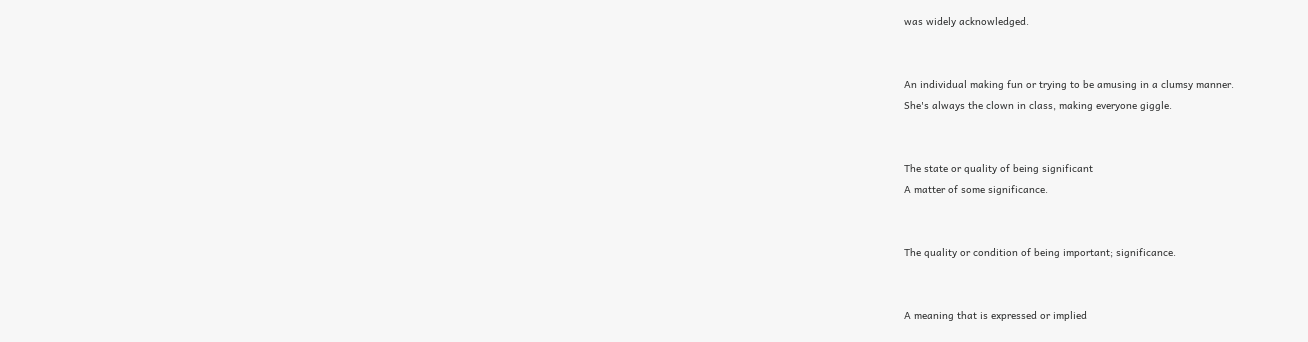was widely acknowledged.


An individual making fun or trying to be amusing in a clumsy manner.
She's always the clown in class, making everyone giggle.


The state or quality of being significant
A matter of some significance.


The quality or condition of being important; significance.


A meaning that is expressed or implied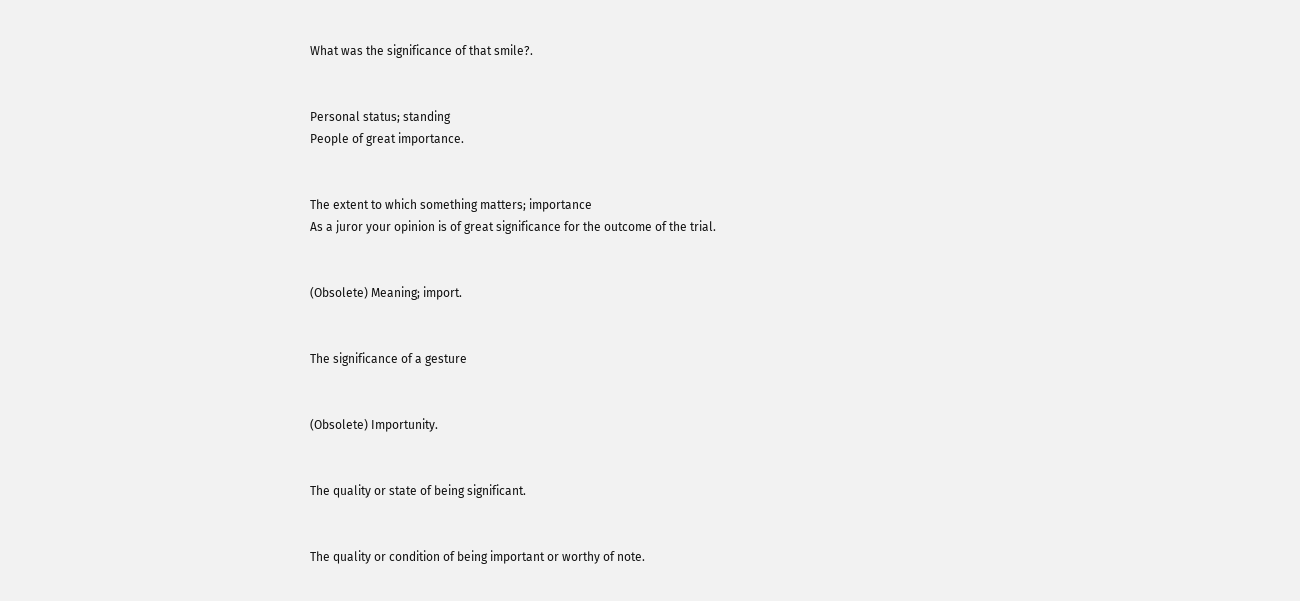What was the significance of that smile?.


Personal status; standing
People of great importance.


The extent to which something matters; importance
As a juror your opinion is of great significance for the outcome of the trial.


(Obsolete) Meaning; import.


The significance of a gesture


(Obsolete) Importunity.


The quality or state of being significant.


The quality or condition of being important or worthy of note.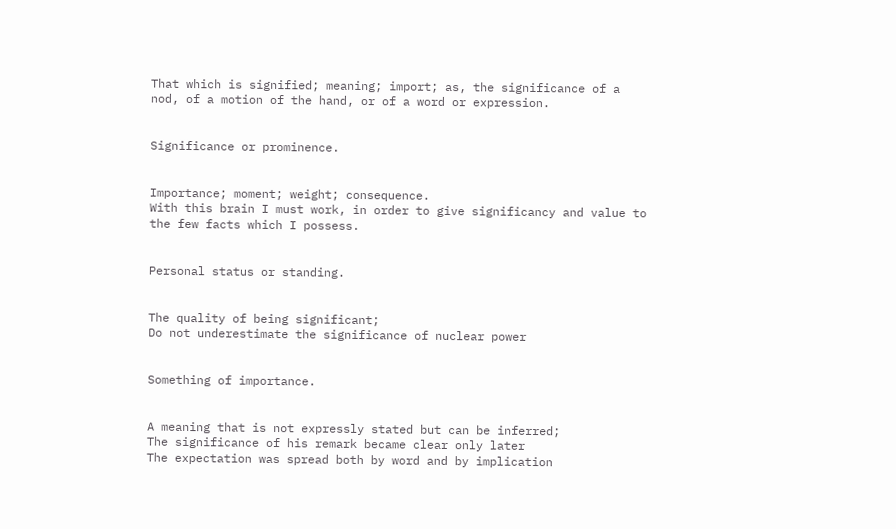That which is signified; meaning; import; as, the significance of a nod, of a motion of the hand, or of a word or expression.


Significance or prominence.


Importance; moment; weight; consequence.
With this brain I must work, in order to give significancy and value to the few facts which I possess.


Personal status or standing.


The quality of being significant;
Do not underestimate the significance of nuclear power


Something of importance.


A meaning that is not expressly stated but can be inferred;
The significance of his remark became clear only later
The expectation was spread both by word and by implication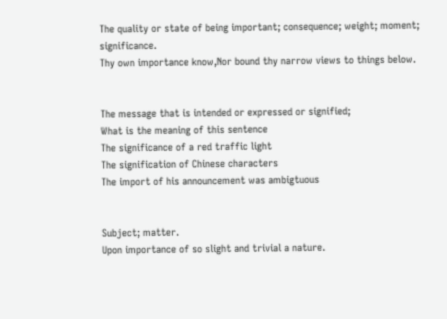The quality or state of being important; consequence; weight; moment; significance.
Thy own importance know,Nor bound thy narrow views to things below.


The message that is intended or expressed or signified;
What is the meaning of this sentence
The significance of a red traffic light
The signification of Chinese characters
The import of his announcement was ambigtuous


Subject; matter.
Upon importance of so slight and trivial a nature.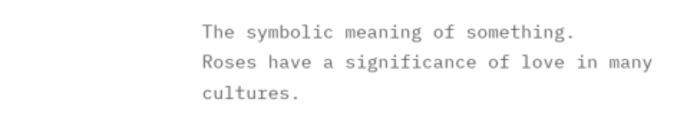The symbolic meaning of something.
Roses have a significance of love in many cultures.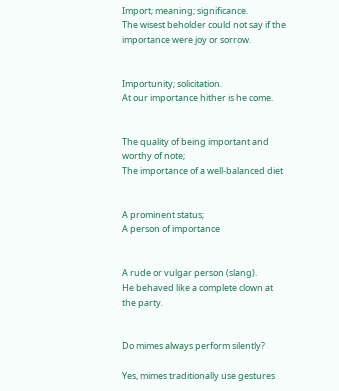Import; meaning; significance.
The wisest beholder could not say if the importance were joy or sorrow.


Importunity; solicitation.
At our importance hither is he come.


The quality of being important and worthy of note;
The importance of a well-balanced diet


A prominent status;
A person of importance


A rude or vulgar person (slang).
He behaved like a complete clown at the party.


Do mimes always perform silently?

Yes, mimes traditionally use gestures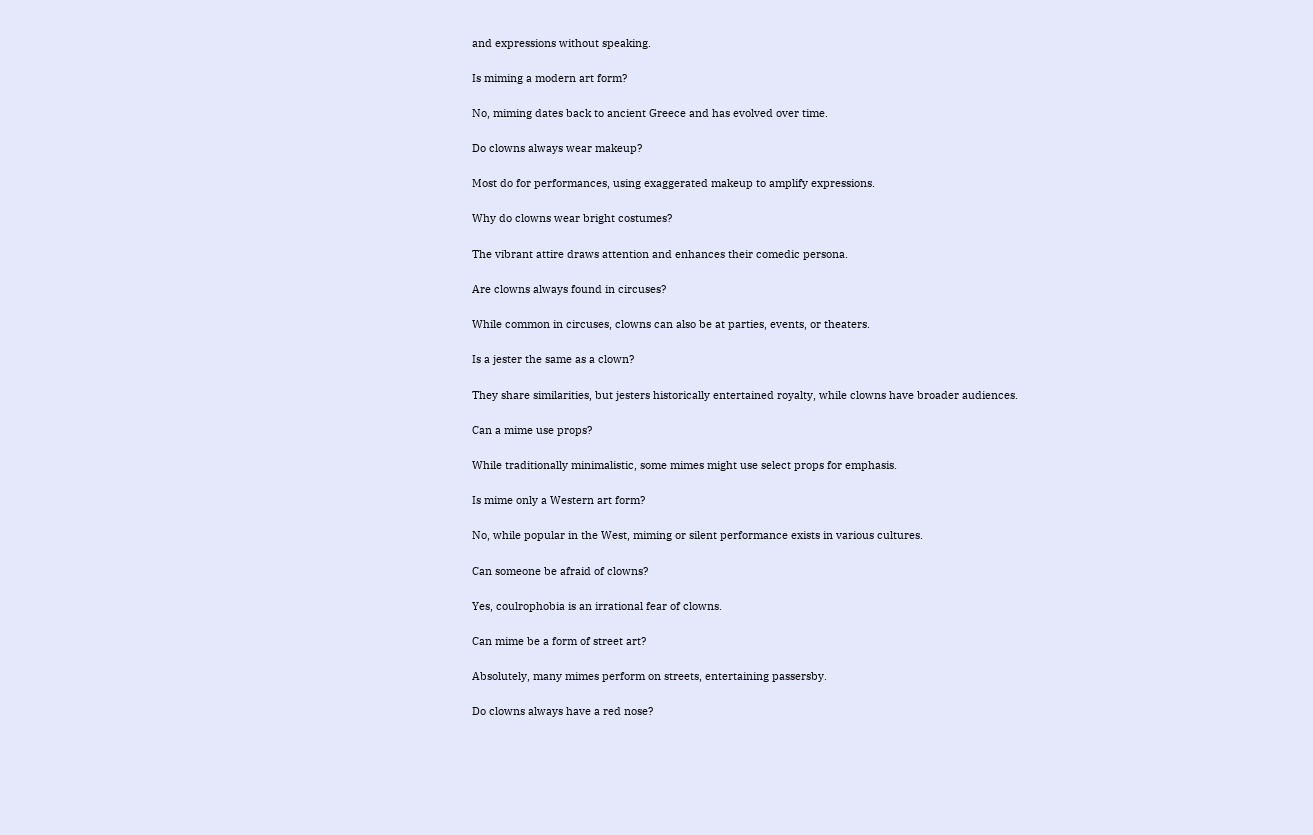and expressions without speaking.

Is miming a modern art form?

No, miming dates back to ancient Greece and has evolved over time.

Do clowns always wear makeup?

Most do for performances, using exaggerated makeup to amplify expressions.

Why do clowns wear bright costumes?

The vibrant attire draws attention and enhances their comedic persona.

Are clowns always found in circuses?

While common in circuses, clowns can also be at parties, events, or theaters.

Is a jester the same as a clown?

They share similarities, but jesters historically entertained royalty, while clowns have broader audiences.

Can a mime use props?

While traditionally minimalistic, some mimes might use select props for emphasis.

Is mime only a Western art form?

No, while popular in the West, miming or silent performance exists in various cultures.

Can someone be afraid of clowns?

Yes, coulrophobia is an irrational fear of clowns.

Can mime be a form of street art?

Absolutely, many mimes perform on streets, entertaining passersby.

Do clowns always have a red nose?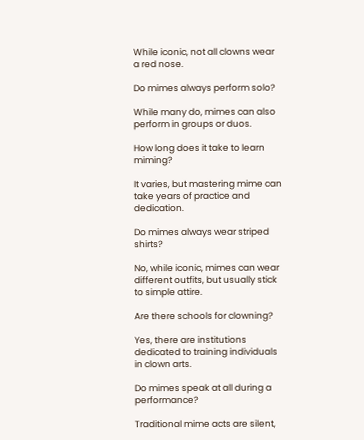While iconic, not all clowns wear a red nose.

Do mimes always perform solo?

While many do, mimes can also perform in groups or duos.

How long does it take to learn miming?

It varies, but mastering mime can take years of practice and dedication.

Do mimes always wear striped shirts?

No, while iconic, mimes can wear different outfits, but usually stick to simple attire.

Are there schools for clowning?

Yes, there are institutions dedicated to training individuals in clown arts.

Do mimes speak at all during a performance?

Traditional mime acts are silent,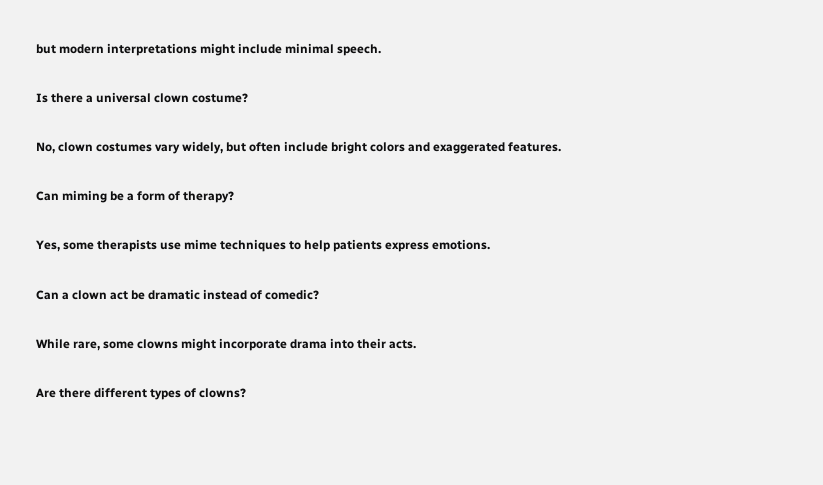but modern interpretations might include minimal speech.

Is there a universal clown costume?

No, clown costumes vary widely, but often include bright colors and exaggerated features.

Can miming be a form of therapy?

Yes, some therapists use mime techniques to help patients express emotions.

Can a clown act be dramatic instead of comedic?

While rare, some clowns might incorporate drama into their acts.

Are there different types of clowns?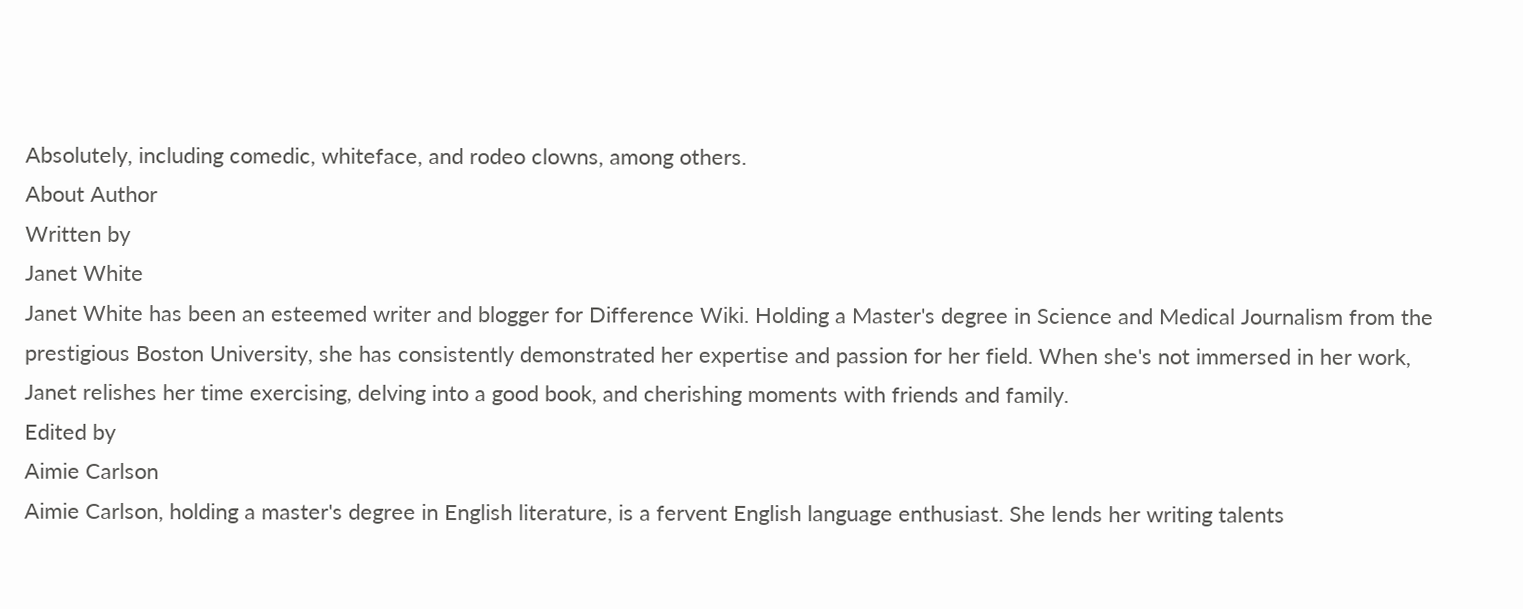Absolutely, including comedic, whiteface, and rodeo clowns, among others.
About Author
Written by
Janet White
Janet White has been an esteemed writer and blogger for Difference Wiki. Holding a Master's degree in Science and Medical Journalism from the prestigious Boston University, she has consistently demonstrated her expertise and passion for her field. When she's not immersed in her work, Janet relishes her time exercising, delving into a good book, and cherishing moments with friends and family.
Edited by
Aimie Carlson
Aimie Carlson, holding a master's degree in English literature, is a fervent English language enthusiast. She lends her writing talents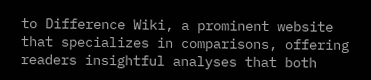to Difference Wiki, a prominent website that specializes in comparisons, offering readers insightful analyses that both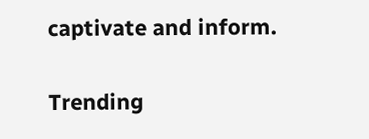captivate and inform.

Trending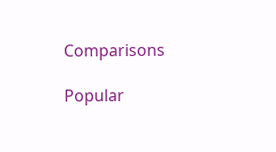Comparisons

Popular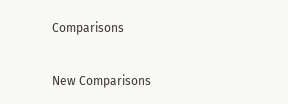Comparisons

New Comparisons